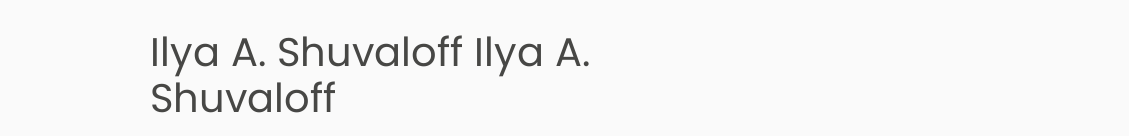Ilya A. Shuvaloff Ilya A. Shuvaloff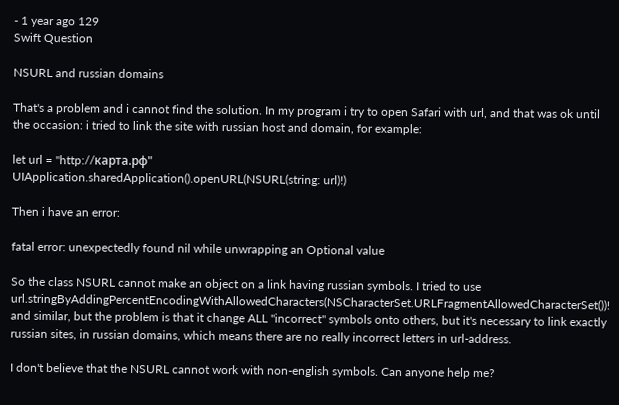- 1 year ago 129
Swift Question

NSURL and russian domains

That's a problem and i cannot find the solution. In my program i try to open Safari with url, and that was ok until the occasion: i tried to link the site with russian host and domain, for example:

let url = "http://карта.рф"
UIApplication.sharedApplication().openURL(NSURL(string: url)!)

Then i have an error:

fatal error: unexpectedly found nil while unwrapping an Optional value

So the class NSURL cannot make an object on a link having russian symbols. I tried to use url.stringByAddingPercentEncodingWithAllowedCharacters(NSCharacterSet.URLFragmentAllowedCharacterSet())! and similar, but the problem is that it change ALL "incorrect" symbols onto others, but it's necessary to link exactly russian sites, in russian domains, which means there are no really incorrect letters in url-address.

I don't believe that the NSURL cannot work with non-english symbols. Can anyone help me?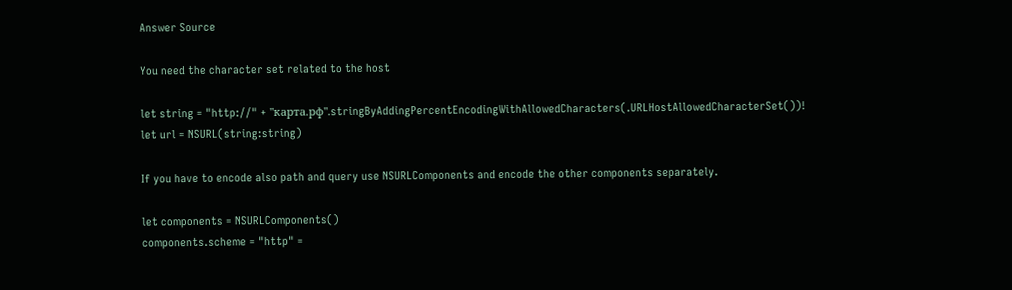Answer Source

You need the character set related to the host

let string = "http://" + "карта.рф".stringByAddingPercentEncodingWithAllowedCharacters(.URLHostAllowedCharacterSet())!
let url = NSURL(string:string)

If you have to encode also path and query use NSURLComponents and encode the other components separately.

let components = NSURLComponents()
components.scheme = "http" =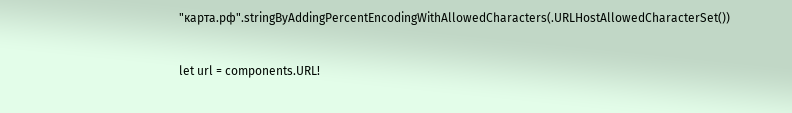"карта.рф".stringByAddingPercentEncodingWithAllowedCharacters(.URLHostAllowedCharacterSet())

let url = components.URL!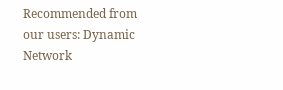Recommended from our users: Dynamic Network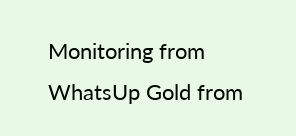Monitoring from WhatsUp Gold from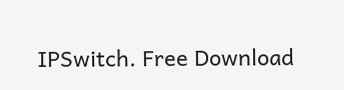IPSwitch. Free Download